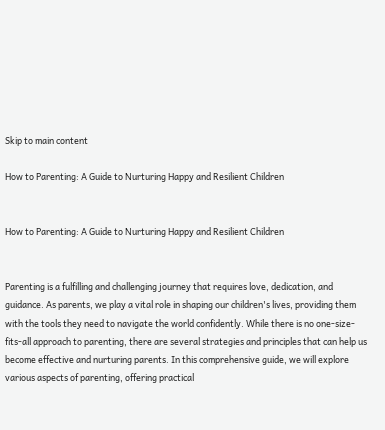Skip to main content

How to Parenting: A Guide to Nurturing Happy and Resilient Children


How to Parenting: A Guide to Nurturing Happy and Resilient Children


Parenting is a fulfilling and challenging journey that requires love, dedication, and guidance. As parents, we play a vital role in shaping our children's lives, providing them with the tools they need to navigate the world confidently. While there is no one-size-fits-all approach to parenting, there are several strategies and principles that can help us become effective and nurturing parents. In this comprehensive guide, we will explore various aspects of parenting, offering practical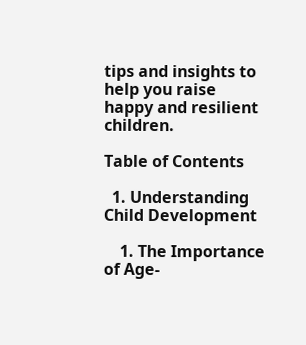tips and insights to help you raise happy and resilient children.

Table of Contents

  1. Understanding Child Development

    1. The Importance of Age-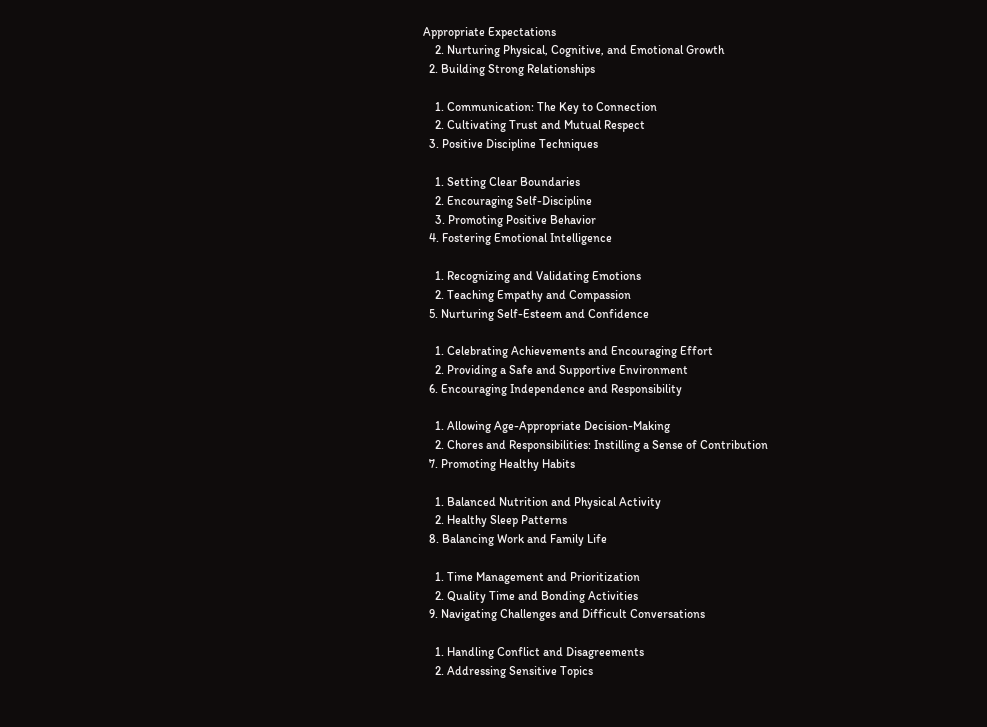Appropriate Expectations
    2. Nurturing Physical, Cognitive, and Emotional Growth
  2. Building Strong Relationships

    1. Communication: The Key to Connection
    2. Cultivating Trust and Mutual Respect
  3. Positive Discipline Techniques

    1. Setting Clear Boundaries
    2. Encouraging Self-Discipline
    3. Promoting Positive Behavior
  4. Fostering Emotional Intelligence

    1. Recognizing and Validating Emotions
    2. Teaching Empathy and Compassion
  5. Nurturing Self-Esteem and Confidence

    1. Celebrating Achievements and Encouraging Effort
    2. Providing a Safe and Supportive Environment
  6. Encouraging Independence and Responsibility

    1. Allowing Age-Appropriate Decision-Making
    2. Chores and Responsibilities: Instilling a Sense of Contribution
  7. Promoting Healthy Habits

    1. Balanced Nutrition and Physical Activity
    2. Healthy Sleep Patterns
  8. Balancing Work and Family Life

    1. Time Management and Prioritization
    2. Quality Time and Bonding Activities
  9. Navigating Challenges and Difficult Conversations

    1. Handling Conflict and Disagreements
    2. Addressing Sensitive Topics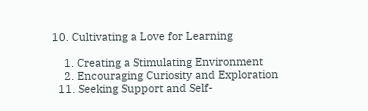10. Cultivating a Love for Learning

    1. Creating a Stimulating Environment
    2. Encouraging Curiosity and Exploration
  11. Seeking Support and Self-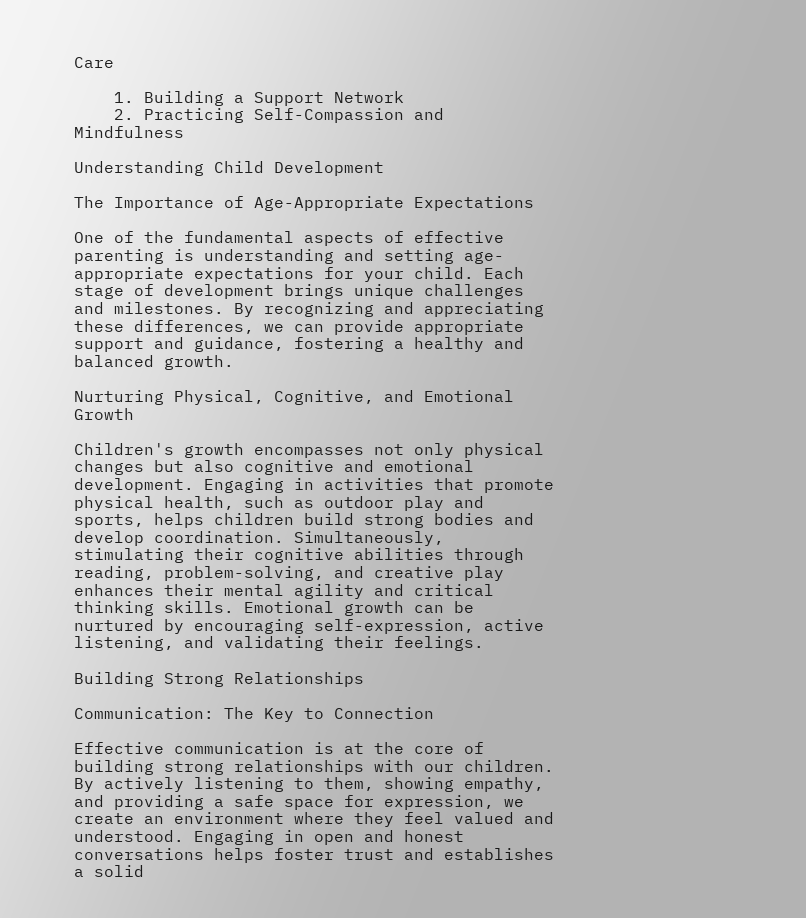Care

    1. Building a Support Network
    2. Practicing Self-Compassion and Mindfulness

Understanding Child Development

The Importance of Age-Appropriate Expectations

One of the fundamental aspects of effective parenting is understanding and setting age-appropriate expectations for your child. Each stage of development brings unique challenges and milestones. By recognizing and appreciating these differences, we can provide appropriate support and guidance, fostering a healthy and balanced growth.

Nurturing Physical, Cognitive, and Emotional Growth

Children's growth encompasses not only physical changes but also cognitive and emotional development. Engaging in activities that promote physical health, such as outdoor play and sports, helps children build strong bodies and develop coordination. Simultaneously, stimulating their cognitive abilities through reading, problem-solving, and creative play enhances their mental agility and critical thinking skills. Emotional growth can be nurtured by encouraging self-expression, active listening, and validating their feelings.

Building Strong Relationships

Communication: The Key to Connection

Effective communication is at the core of building strong relationships with our children. By actively listening to them, showing empathy, and providing a safe space for expression, we create an environment where they feel valued and understood. Engaging in open and honest conversations helps foster trust and establishes a solid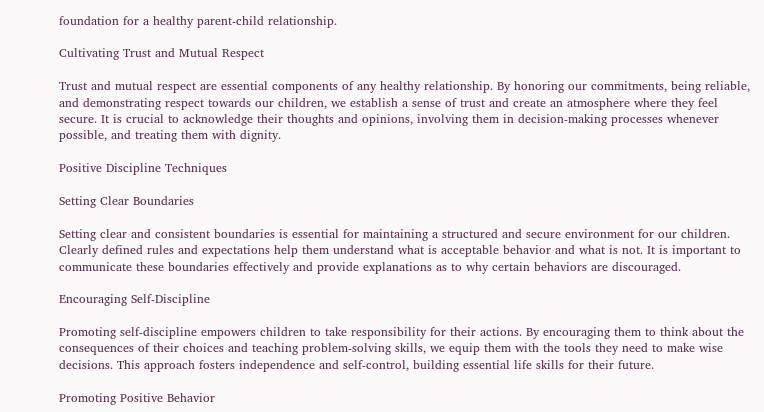foundation for a healthy parent-child relationship.

Cultivating Trust and Mutual Respect

Trust and mutual respect are essential components of any healthy relationship. By honoring our commitments, being reliable, and demonstrating respect towards our children, we establish a sense of trust and create an atmosphere where they feel secure. It is crucial to acknowledge their thoughts and opinions, involving them in decision-making processes whenever possible, and treating them with dignity.

Positive Discipline Techniques

Setting Clear Boundaries

Setting clear and consistent boundaries is essential for maintaining a structured and secure environment for our children. Clearly defined rules and expectations help them understand what is acceptable behavior and what is not. It is important to communicate these boundaries effectively and provide explanations as to why certain behaviors are discouraged.

Encouraging Self-Discipline

Promoting self-discipline empowers children to take responsibility for their actions. By encouraging them to think about the consequences of their choices and teaching problem-solving skills, we equip them with the tools they need to make wise decisions. This approach fosters independence and self-control, building essential life skills for their future.

Promoting Positive Behavior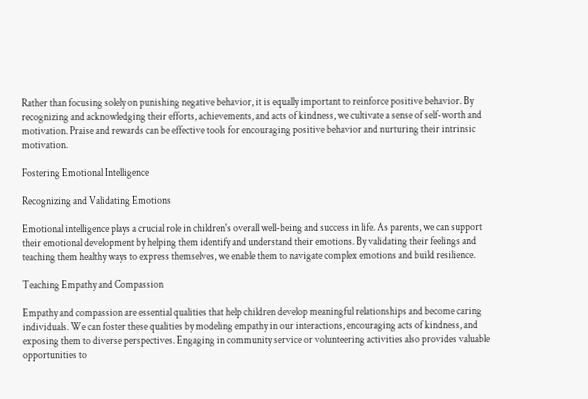Rather than focusing solely on punishing negative behavior, it is equally important to reinforce positive behavior. By recognizing and acknowledging their efforts, achievements, and acts of kindness, we cultivate a sense of self-worth and motivation. Praise and rewards can be effective tools for encouraging positive behavior and nurturing their intrinsic motivation.

Fostering Emotional Intelligence

Recognizing and Validating Emotions

Emotional intelligence plays a crucial role in children's overall well-being and success in life. As parents, we can support their emotional development by helping them identify and understand their emotions. By validating their feelings and teaching them healthy ways to express themselves, we enable them to navigate complex emotions and build resilience.

Teaching Empathy and Compassion

Empathy and compassion are essential qualities that help children develop meaningful relationships and become caring individuals. We can foster these qualities by modeling empathy in our interactions, encouraging acts of kindness, and exposing them to diverse perspectives. Engaging in community service or volunteering activities also provides valuable opportunities to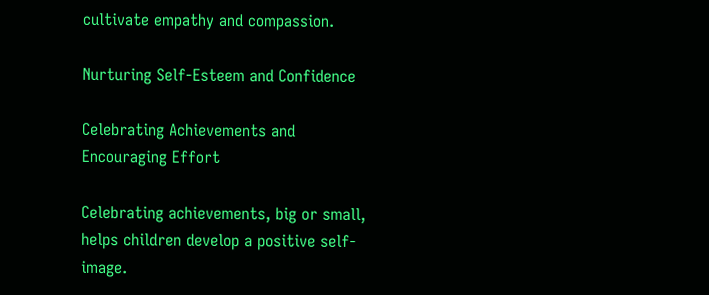cultivate empathy and compassion.

Nurturing Self-Esteem and Confidence

Celebrating Achievements and Encouraging Effort

Celebrating achievements, big or small, helps children develop a positive self-image.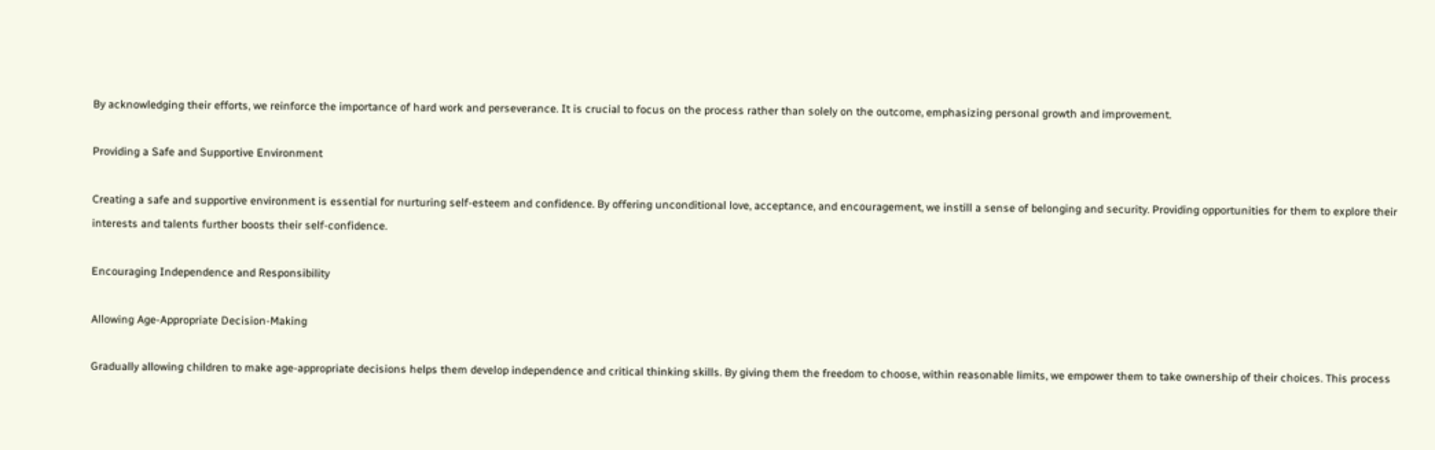By acknowledging their efforts, we reinforce the importance of hard work and perseverance. It is crucial to focus on the process rather than solely on the outcome, emphasizing personal growth and improvement.

Providing a Safe and Supportive Environment

Creating a safe and supportive environment is essential for nurturing self-esteem and confidence. By offering unconditional love, acceptance, and encouragement, we instill a sense of belonging and security. Providing opportunities for them to explore their interests and talents further boosts their self-confidence.

Encouraging Independence and Responsibility

Allowing Age-Appropriate Decision-Making

Gradually allowing children to make age-appropriate decisions helps them develop independence and critical thinking skills. By giving them the freedom to choose, within reasonable limits, we empower them to take ownership of their choices. This process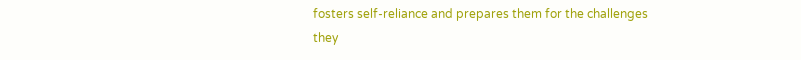fosters self-reliance and prepares them for the challenges they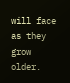will face as they grow older.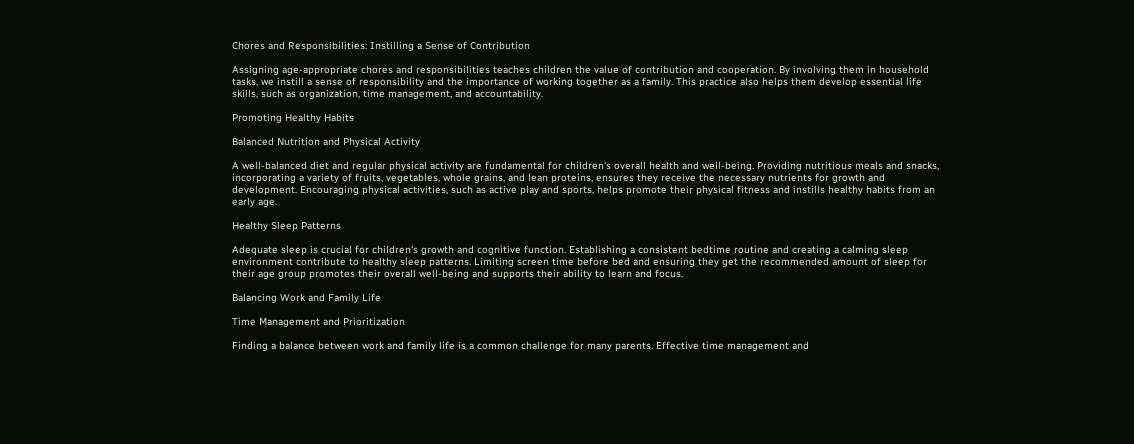Chores and Responsibilities: Instilling a Sense of Contribution

Assigning age-appropriate chores and responsibilities teaches children the value of contribution and cooperation. By involving them in household tasks, we instill a sense of responsibility and the importance of working together as a family. This practice also helps them develop essential life skills, such as organization, time management, and accountability.

Promoting Healthy Habits

Balanced Nutrition and Physical Activity

A well-balanced diet and regular physical activity are fundamental for children's overall health and well-being. Providing nutritious meals and snacks, incorporating a variety of fruits, vegetables, whole grains, and lean proteins, ensures they receive the necessary nutrients for growth and development. Encouraging physical activities, such as active play and sports, helps promote their physical fitness and instills healthy habits from an early age.

Healthy Sleep Patterns

Adequate sleep is crucial for children's growth and cognitive function. Establishing a consistent bedtime routine and creating a calming sleep environment contribute to healthy sleep patterns. Limiting screen time before bed and ensuring they get the recommended amount of sleep for their age group promotes their overall well-being and supports their ability to learn and focus.

Balancing Work and Family Life

Time Management and Prioritization

Finding a balance between work and family life is a common challenge for many parents. Effective time management and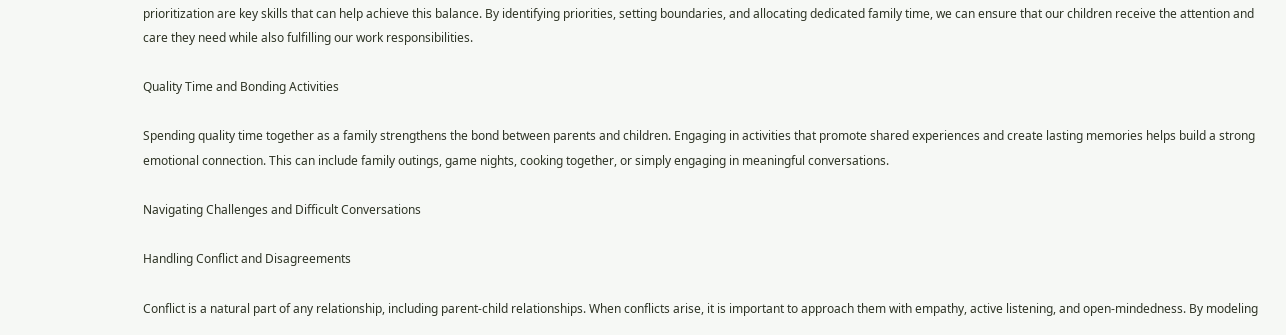prioritization are key skills that can help achieve this balance. By identifying priorities, setting boundaries, and allocating dedicated family time, we can ensure that our children receive the attention and care they need while also fulfilling our work responsibilities.

Quality Time and Bonding Activities

Spending quality time together as a family strengthens the bond between parents and children. Engaging in activities that promote shared experiences and create lasting memories helps build a strong emotional connection. This can include family outings, game nights, cooking together, or simply engaging in meaningful conversations.

Navigating Challenges and Difficult Conversations

Handling Conflict and Disagreements

Conflict is a natural part of any relationship, including parent-child relationships. When conflicts arise, it is important to approach them with empathy, active listening, and open-mindedness. By modeling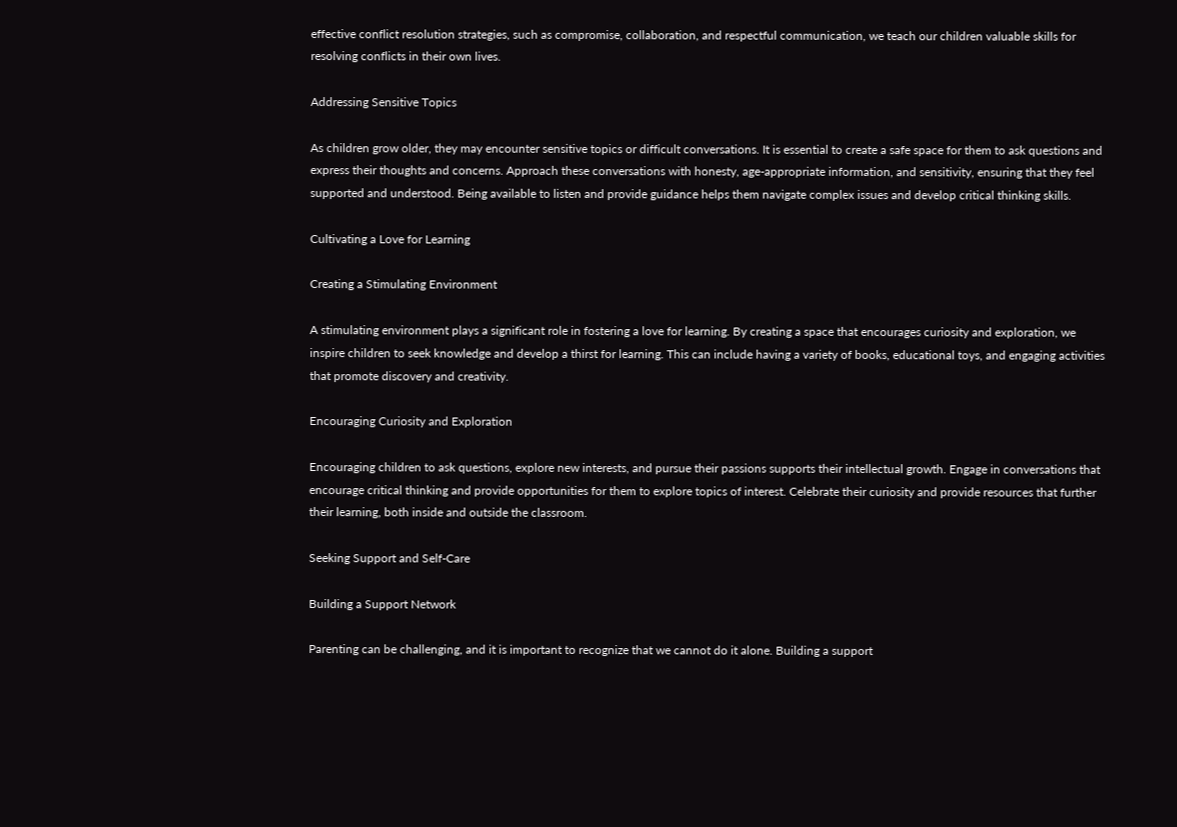effective conflict resolution strategies, such as compromise, collaboration, and respectful communication, we teach our children valuable skills for resolving conflicts in their own lives.

Addressing Sensitive Topics

As children grow older, they may encounter sensitive topics or difficult conversations. It is essential to create a safe space for them to ask questions and express their thoughts and concerns. Approach these conversations with honesty, age-appropriate information, and sensitivity, ensuring that they feel supported and understood. Being available to listen and provide guidance helps them navigate complex issues and develop critical thinking skills.

Cultivating a Love for Learning

Creating a Stimulating Environment

A stimulating environment plays a significant role in fostering a love for learning. By creating a space that encourages curiosity and exploration, we inspire children to seek knowledge and develop a thirst for learning. This can include having a variety of books, educational toys, and engaging activities that promote discovery and creativity.

Encouraging Curiosity and Exploration

Encouraging children to ask questions, explore new interests, and pursue their passions supports their intellectual growth. Engage in conversations that encourage critical thinking and provide opportunities for them to explore topics of interest. Celebrate their curiosity and provide resources that further their learning, both inside and outside the classroom.

Seeking Support and Self-Care

Building a Support Network

Parenting can be challenging, and it is important to recognize that we cannot do it alone. Building a support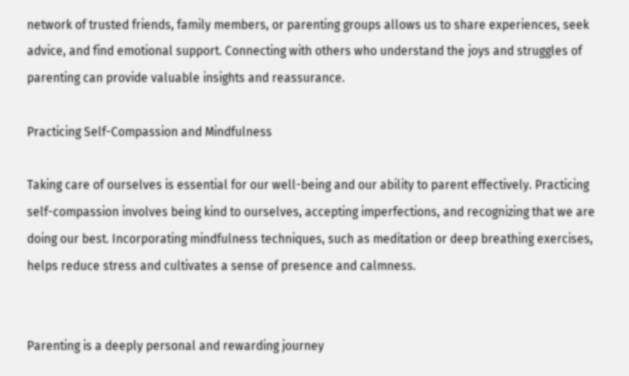network of trusted friends, family members, or parenting groups allows us to share experiences, seek advice, and find emotional support. Connecting with others who understand the joys and struggles of parenting can provide valuable insights and reassurance.

Practicing Self-Compassion and Mindfulness

Taking care of ourselves is essential for our well-being and our ability to parent effectively. Practicing self-compassion involves being kind to ourselves, accepting imperfections, and recognizing that we are doing our best. Incorporating mindfulness techniques, such as meditation or deep breathing exercises, helps reduce stress and cultivates a sense of presence and calmness.


Parenting is a deeply personal and rewarding journey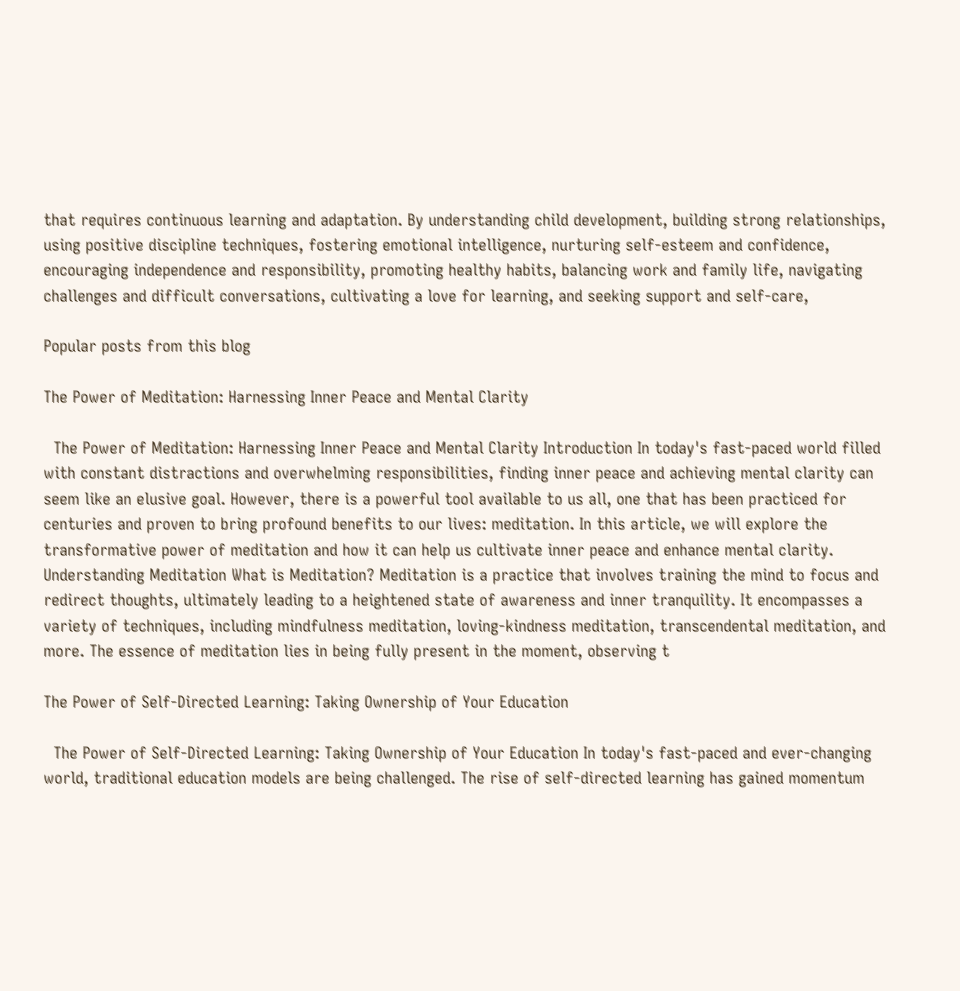that requires continuous learning and adaptation. By understanding child development, building strong relationships, using positive discipline techniques, fostering emotional intelligence, nurturing self-esteem and confidence, encouraging independence and responsibility, promoting healthy habits, balancing work and family life, navigating challenges and difficult conversations, cultivating a love for learning, and seeking support and self-care,

Popular posts from this blog

The Power of Meditation: Harnessing Inner Peace and Mental Clarity

  The Power of Meditation: Harnessing Inner Peace and Mental Clarity Introduction In today's fast-paced world filled with constant distractions and overwhelming responsibilities, finding inner peace and achieving mental clarity can seem like an elusive goal. However, there is a powerful tool available to us all, one that has been practiced for centuries and proven to bring profound benefits to our lives: meditation. In this article, we will explore the transformative power of meditation and how it can help us cultivate inner peace and enhance mental clarity. Understanding Meditation What is Meditation? Meditation is a practice that involves training the mind to focus and redirect thoughts, ultimately leading to a heightened state of awareness and inner tranquility. It encompasses a variety of techniques, including mindfulness meditation, loving-kindness meditation, transcendental meditation, and more. The essence of meditation lies in being fully present in the moment, observing t

The Power of Self-Directed Learning: Taking Ownership of Your Education

  The Power of Self-Directed Learning: Taking Ownership of Your Education In today's fast-paced and ever-changing world, traditional education models are being challenged. The rise of self-directed learning has gained momentum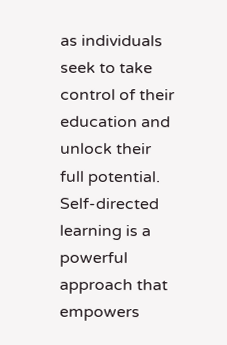as individuals seek to take control of their education and unlock their full potential. Self-directed learning is a powerful approach that empowers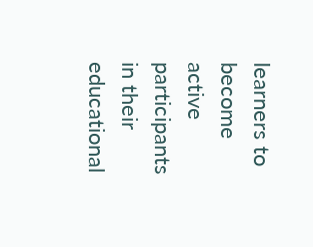learners to become active participants in their educational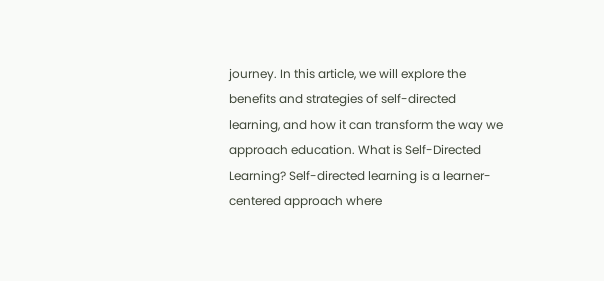journey. In this article, we will explore the benefits and strategies of self-directed learning, and how it can transform the way we approach education. What is Self-Directed Learning? Self-directed learning is a learner-centered approach where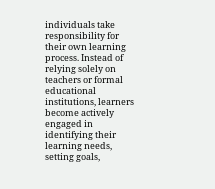individuals take responsibility for their own learning process. Instead of relying solely on teachers or formal educational institutions, learners become actively engaged in identifying their learning needs, setting goals,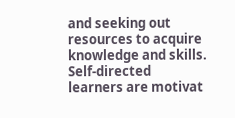and seeking out resources to acquire knowledge and skills. Self-directed learners are motivat